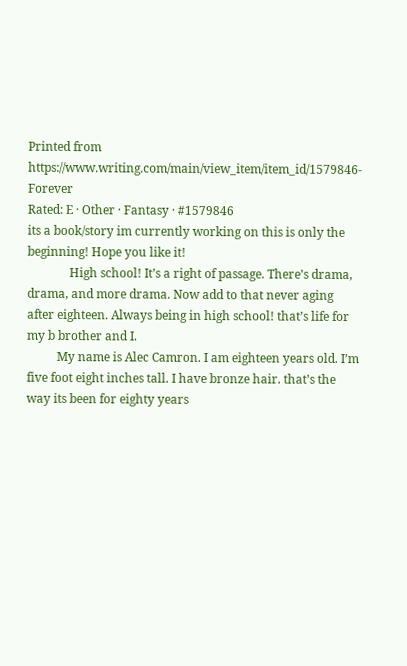Printed from https://www.writing.com/main/view_item/item_id/1579846-Forever
Rated: E · Other · Fantasy · #1579846
its a book/story im currently working on this is only the beginning! Hope you like it!
              High school! It’s a right of passage. There’s drama, drama, and more drama. Now add to that never aging after eighteen. Always being in high school! that’s life for my b brother and I.
          My name is Alec Camron. I am eighteen years old. I’m five foot eight inches tall. I have bronze hair. that’s the way its been for eighty years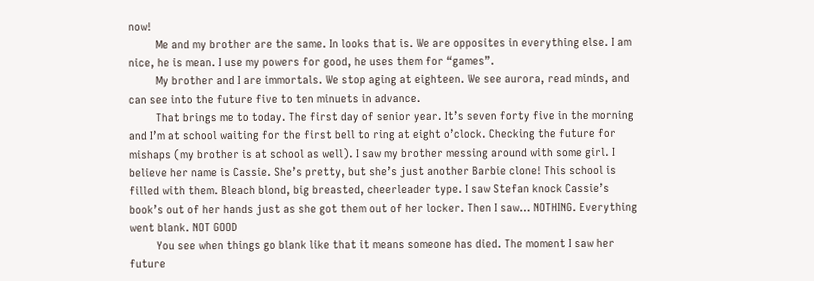now!
         Me and my brother are the same. In looks that is. We are opposites in everything else. I am nice, he is mean. I use my powers for good, he uses them for “games”.
         My brother and I are immortals. We stop aging at eighteen. We see aurora, read minds, and can see into the future five to ten minuets in advance.
         That brings me to today. The first day of senior year. It’s seven forty five in the morning and I’m at school waiting for the first bell to ring at eight o’clock. Checking the future for mishaps (my brother is at school as well). I saw my brother messing around with some girl. I believe her name is Cassie. She’s pretty, but she’s just another Barbie clone! This school is filled with them. Bleach blond, big breasted, cheerleader type. I saw Stefan knock Cassie’s book’s out of her hands just as she got them out of her locker. Then I saw… NOTHING. Everything went blank. NOT GOOD
         You see when things go blank like that it means someone has died. The moment I saw her future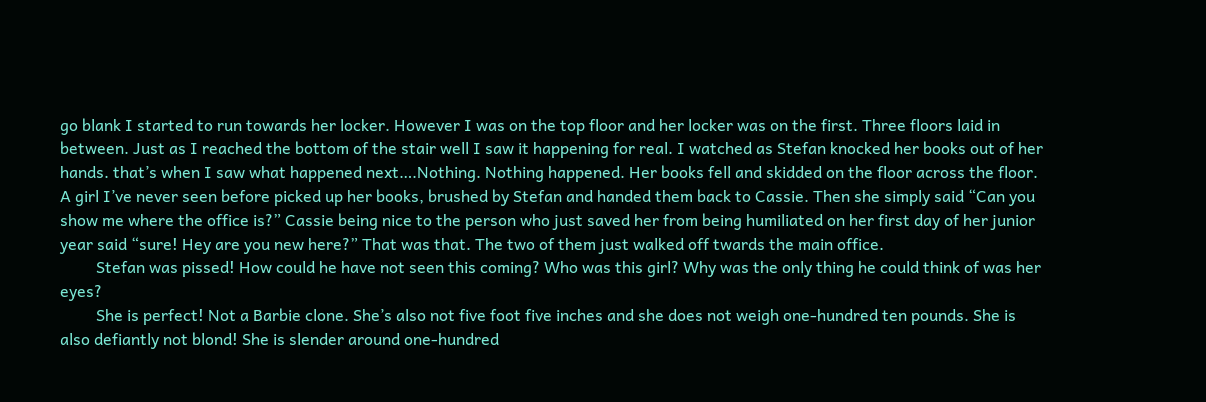go blank I started to run towards her locker. However I was on the top floor and her locker was on the first. Three floors laid in between. Just as I reached the bottom of the stair well I saw it happening for real. I watched as Stefan knocked her books out of her hands. that’s when I saw what happened next….Nothing. Nothing happened. Her books fell and skidded on the floor across the floor. A girl I’ve never seen before picked up her books, brushed by Stefan and handed them back to Cassie. Then she simply said “Can you show me where the office is?” Cassie being nice to the person who just saved her from being humiliated on her first day of her junior year said “sure! Hey are you new here?” That was that. The two of them just walked off twards the main office.
         Stefan was pissed! How could he have not seen this coming? Who was this girl? Why was the only thing he could think of was her eyes?
         She is perfect! Not a Barbie clone. She’s also not five foot five inches and she does not weigh one-hundred ten pounds. She is also defiantly not blond! She is slender around one-hundred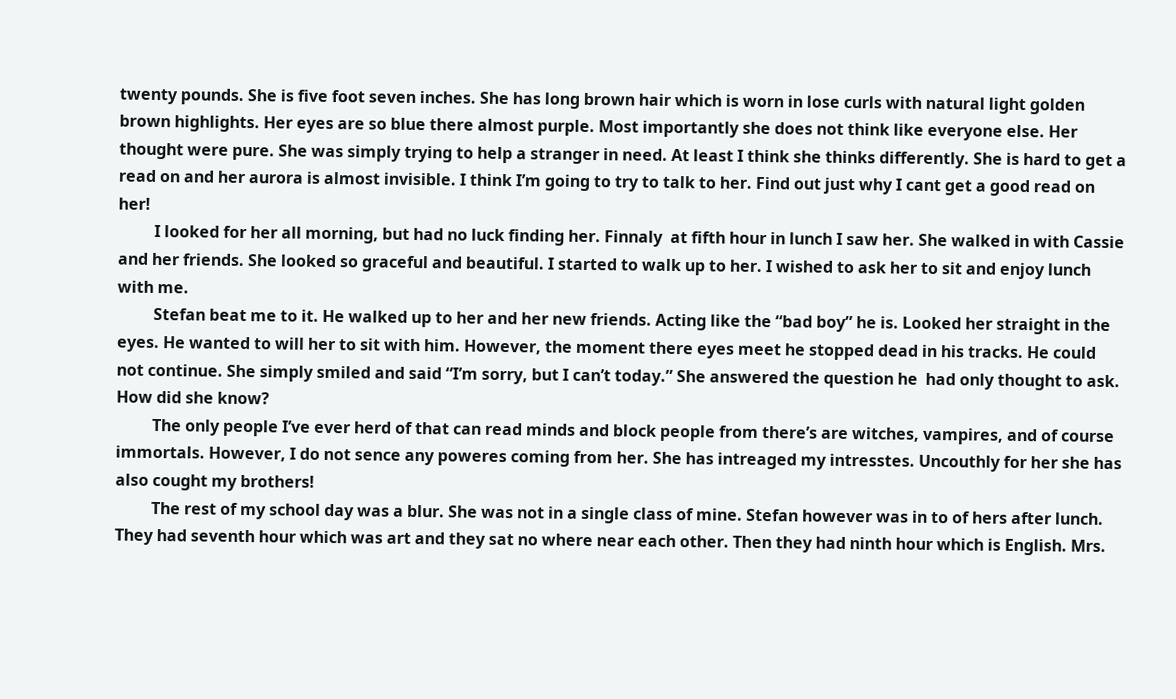twenty pounds. She is five foot seven inches. She has long brown hair which is worn in lose curls with natural light golden brown highlights. Her eyes are so blue there almost purple. Most importantly she does not think like everyone else. Her thought were pure. She was simply trying to help a stranger in need. At least I think she thinks differently. She is hard to get a read on and her aurora is almost invisible. I think I’m going to try to talk to her. Find out just why I cant get a good read on her!
         I looked for her all morning, but had no luck finding her. Finnaly  at fifth hour in lunch I saw her. She walked in with Cassie and her friends. She looked so graceful and beautiful. I started to walk up to her. I wished to ask her to sit and enjoy lunch with me.
         Stefan beat me to it. He walked up to her and her new friends. Acting like the “bad boy” he is. Looked her straight in the eyes. He wanted to will her to sit with him. However, the moment there eyes meet he stopped dead in his tracks. He could not continue. She simply smiled and said “I’m sorry, but I can’t today.” She answered the question he  had only thought to ask. How did she know?
         The only people I’ve ever herd of that can read minds and block people from there’s are witches, vampires, and of course immortals. However, I do not sence any poweres coming from her. She has intreaged my intresstes. Uncouthly for her she has also cought my brothers!
         The rest of my school day was a blur. She was not in a single class of mine. Stefan however was in to of hers after lunch. They had seventh hour which was art and they sat no where near each other. Then they had ninth hour which is English. Mrs.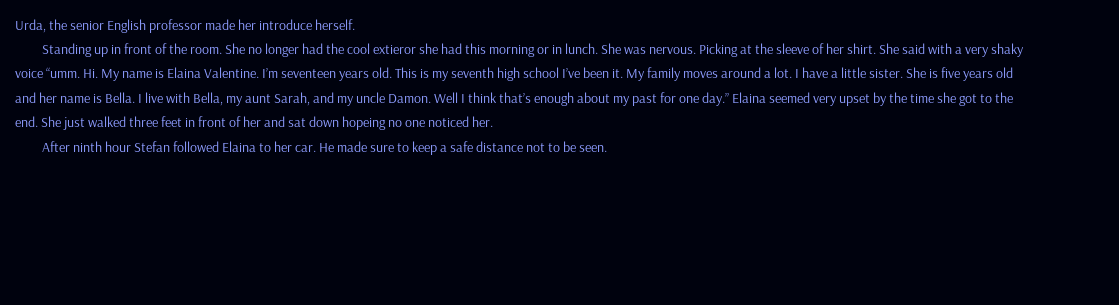Urda, the senior English professor made her introduce herself.
         Standing up in front of the room. She no longer had the cool extieror she had this morning or in lunch. She was nervous. Picking at the sleeve of her shirt. She said with a very shaky voice “umm. Hi. My name is Elaina Valentine. I’m seventeen years old. This is my seventh high school I’ve been it. My family moves around a lot. I have a little sister. She is five years old and her name is Bella. I live with Bella, my aunt Sarah, and my uncle Damon. Well I think that’s enough about my past for one day.” Elaina seemed very upset by the time she got to the end. She just walked three feet in front of her and sat down hopeing no one noticed her.
         After ninth hour Stefan followed Elaina to her car. He made sure to keep a safe distance not to be seen.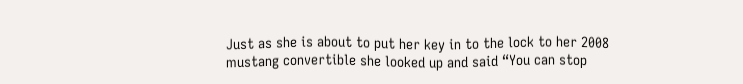Just as she is about to put her key in to the lock to her 2008 mustang convertible she looked up and said “You can stop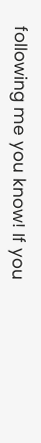following me you know! If you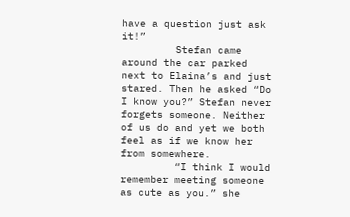have a question just ask it!”
         Stefan came around the car parked next to Elaina’s and just stared. Then he asked “Do I know you?” Stefan never forgets someone. Neither of us do and yet we both feel as if we know her from somewhere.
         “I think I would remember meeting someone as cute as you.” she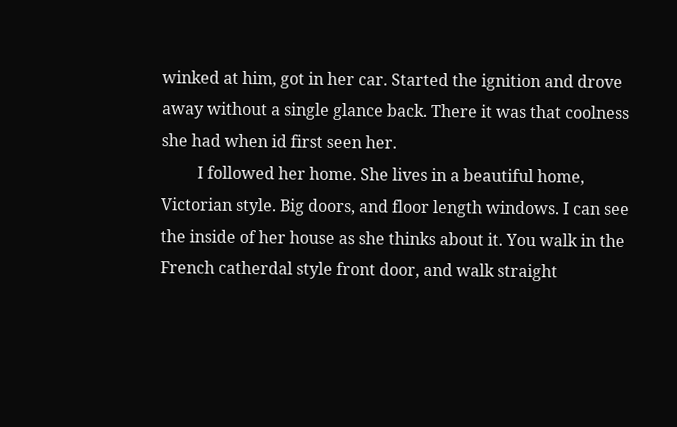winked at him, got in her car. Started the ignition and drove away without a single glance back. There it was that coolness she had when id first seen her.
         I followed her home. She lives in a beautiful home, Victorian style. Big doors, and floor length windows. I can see the inside of her house as she thinks about it. You walk in the French catherdal style front door, and walk straight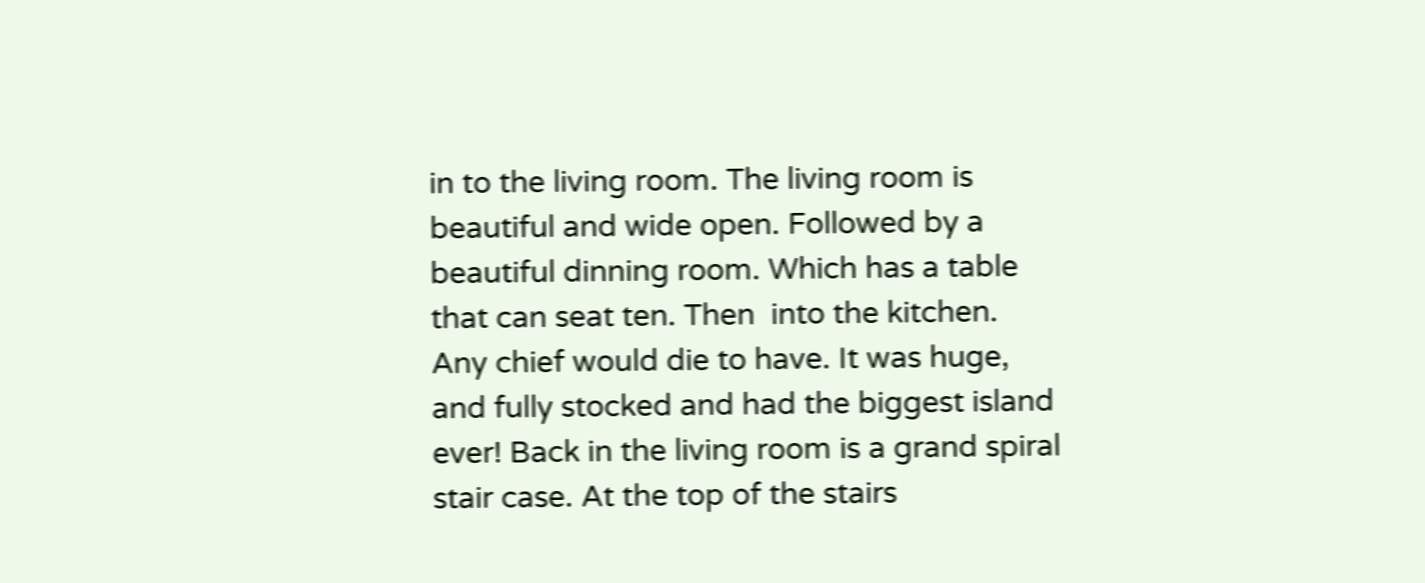in to the living room. The living room is beautiful and wide open. Followed by a beautiful dinning room. Which has a table that can seat ten. Then  into the kitchen. Any chief would die to have. It was huge, and fully stocked and had the biggest island ever! Back in the living room is a grand spiral stair case. At the top of the stairs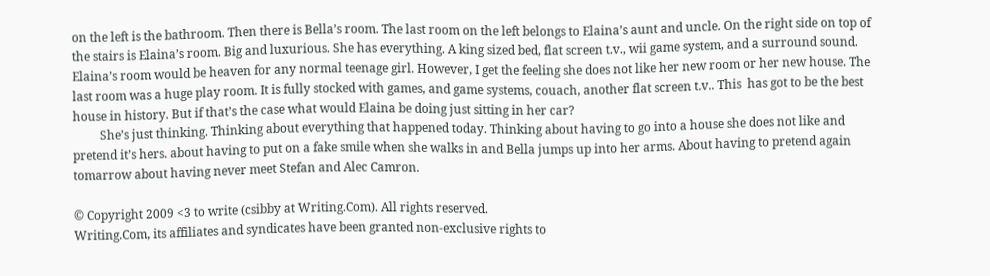on the left is the bathroom. Then there is Bella’s room. The last room on the left belongs to Elaina’s aunt and uncle. On the right side on top of the stairs is Elaina’s room. Big and luxurious. She has everything. A king sized bed, flat screen t.v., wii game system, and a surround sound. Elaina’s room would be heaven for any normal teenage girl. However, I get the feeling she does not like her new room or her new house. The last room was a huge play room. It is fully stocked with games, and game systems, couach, another flat screen t.v.. This  has got to be the best house in history. But if that’s the case what would Elaina be doing just sitting in her car?
         She’s just thinking. Thinking about everything that happened today. Thinking about having to go into a house she does not like and pretend it’s hers. about having to put on a fake smile when she walks in and Bella jumps up into her arms. About having to pretend again tomarrow about having never meet Stefan and Alec Camron.

© Copyright 2009 <3 to write (csibby at Writing.Com). All rights reserved.
Writing.Com, its affiliates and syndicates have been granted non-exclusive rights to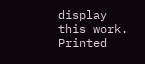display this work.
Printed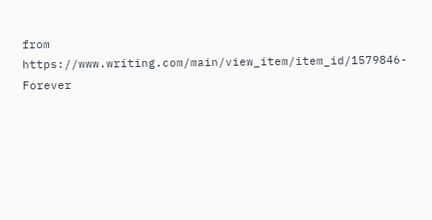from https://www.writing.com/main/view_item/item_id/1579846-Forever